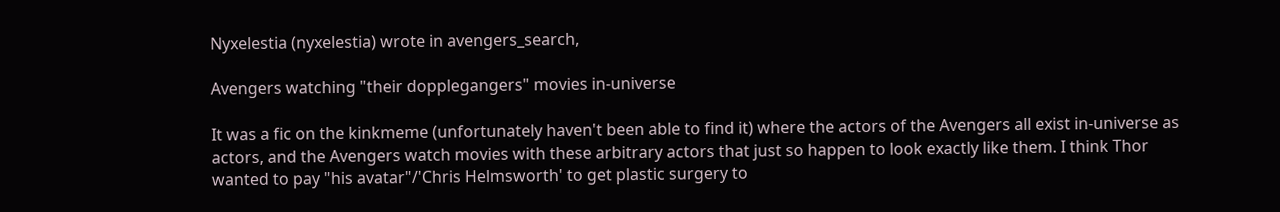Nyxelestia (nyxelestia) wrote in avengers_search,

Avengers watching "their dopplegangers" movies in-universe

It was a fic on the kinkmeme (unfortunately haven't been able to find it) where the actors of the Avengers all exist in-universe as actors, and the Avengers watch movies with these arbitrary actors that just so happen to look exactly like them. I think Thor wanted to pay "his avatar"/'Chris Helmsworth' to get plastic surgery to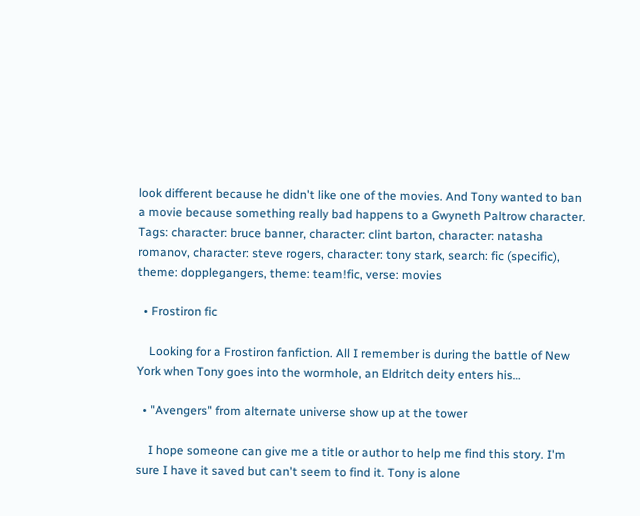look different because he didn't like one of the movies. And Tony wanted to ban a movie because something really bad happens to a Gwyneth Paltrow character.
Tags: character: bruce banner, character: clint barton, character: natasha romanov, character: steve rogers, character: tony stark, search: fic (specific), theme: dopplegangers, theme: team!fic, verse: movies

  • Frostiron fic

    Looking for a Frostiron fanfiction. All I remember is during the battle of New York when Tony goes into the wormhole, an Eldritch deity enters his…

  • "Avengers" from alternate universe show up at the tower

    I hope someone can give me a title or author to help me find this story. I'm sure I have it saved but can't seem to find it. Tony is alone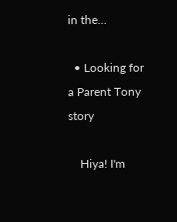in the…

  • Looking for a Parent Tony story

    Hiya! I'm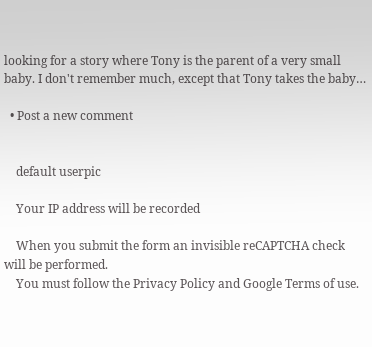looking for a story where Tony is the parent of a very small baby. I don't remember much, except that Tony takes the baby…

  • Post a new comment


    default userpic

    Your IP address will be recorded

    When you submit the form an invisible reCAPTCHA check will be performed.
    You must follow the Privacy Policy and Google Terms of use.